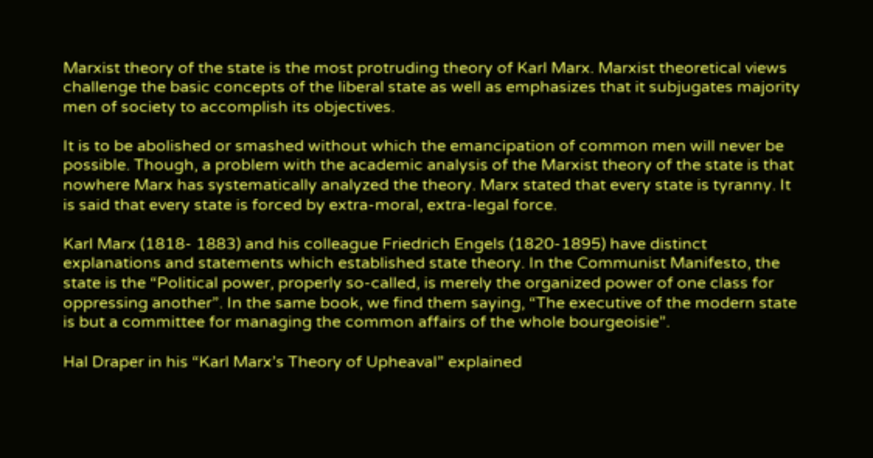Marxist theory of the state is the most protruding theory of Karl Marx. Marxist theoretical views challenge the basic concepts of the liberal state as well as emphasizes that it subjugates majority men of society to accomplish its objectives.

It is to be abolished or smashed without which the emancipation of common men will never be possible. Though, a problem with the academic analysis of the Marxist theory of the state is that nowhere Marx has systematically analyzed the theory. Marx stated that every state is tyranny. It is said that every state is forced by extra-moral, extra-legal force.

Karl Marx (1818- 1883) and his colleague Friedrich Engels (1820-1895) have distinct explanations and statements which established state theory. In the Communist Manifesto, the state is the “Political power, properly so-called, is merely the organized power of one class for oppressing another”. In the same book, we find them saying, “The executive of the modern state is but a committee for managing the common affairs of the whole bourgeoisie”.

Hal Draper in his “Karl Marx’s Theory of Upheaval” explained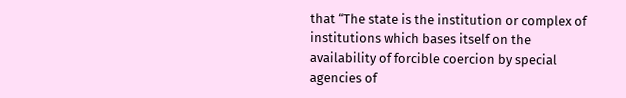that “The state is the institution or complex of institutions which bases itself on the availability of forcible coercion by special agencies of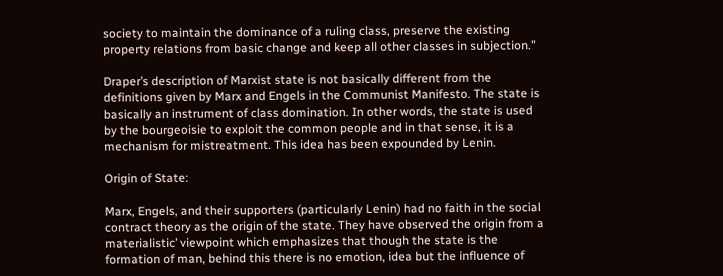society to maintain the dominance of a ruling class, preserve the existing property relations from basic change and keep all other classes in subjection.”

Draper’s description of Marxist state is not basically different from the definitions given by Marx and Engels in the Communist Manifesto. The state is basically an instrument of class domination. In other words, the state is used by the bourgeoisie to exploit the common people and in that sense, it is a mechanism for mistreatment. This idea has been expounded by Lenin.

Origin of State:

Marx, Engels, and their supporters (particularly Lenin) had no faith in the social contract theory as the origin of the state. They have observed the origin from a materialistic’ viewpoint which emphasizes that though the state is the formation of man, behind this there is no emotion, idea but the influence of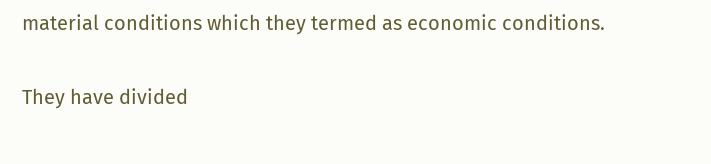material conditions which they termed as economic conditions.

They have divided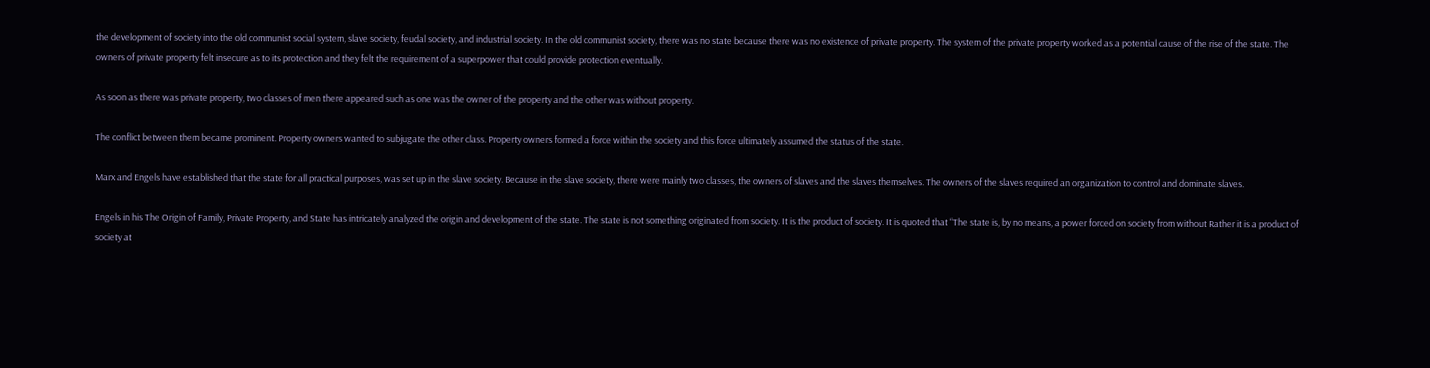the development of society into the old communist social system, slave society, feudal society, and industrial society. In the old communist society, there was no state because there was no existence of private property. The system of the private property worked as a potential cause of the rise of the state. The owners of private property felt insecure as to its protection and they felt the requirement of a superpower that could provide protection eventually.

As soon as there was private property, two classes of men there appeared such as one was the owner of the property and the other was without property.

The conflict between them became prominent. Property owners wanted to subjugate the other class. Property owners formed a force within the society and this force ultimately assumed the status of the state.

Marx and Engels have established that the state for all practical purposes, was set up in the slave society. Because in the slave society, there were mainly two classes, the owners of slaves and the slaves themselves. The owners of the slaves required an organization to control and dominate slaves.

Engels in his The Origin of Family, Private Property, and State has intricately analyzed the origin and development of the state. The state is not something originated from society. It is the product of society. It is quoted that “The state is, by no means, a power forced on society from without Rather it is a product of society at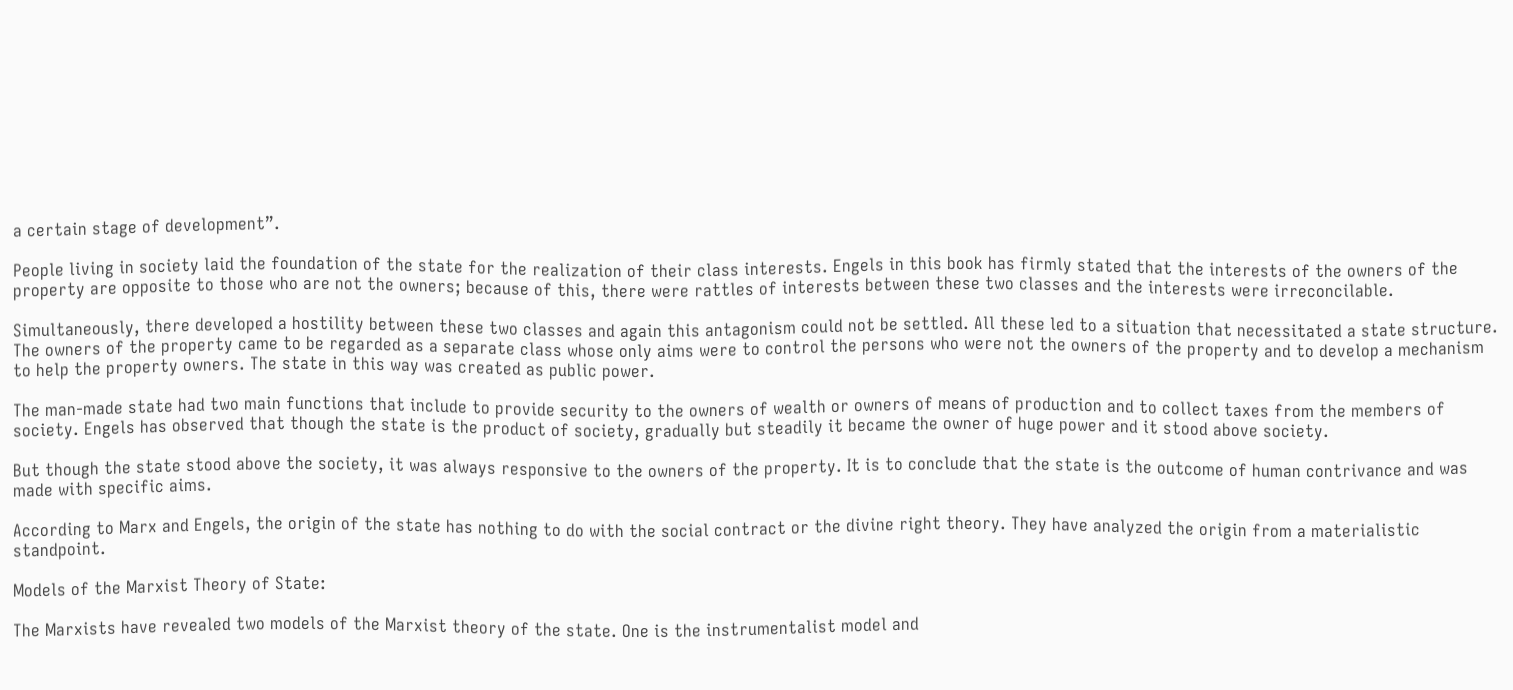a certain stage of development”.

People living in society laid the foundation of the state for the realization of their class interests. Engels in this book has firmly stated that the interests of the owners of the property are opposite to those who are not the owners; because of this, there were rattles of interests between these two classes and the interests were irreconcilable.

Simultaneously, there developed a hostility between these two classes and again this antagonism could not be settled. All these led to a situation that necessitated a state structure. The owners of the property came to be regarded as a separate class whose only aims were to control the persons who were not the owners of the property and to develop a mechanism to help the property owners. The state in this way was created as public power.

The man-made state had two main functions that include to provide security to the owners of wealth or owners of means of production and to collect taxes from the members of society. Engels has observed that though the state is the product of society, gradually but steadily it became the owner of huge power and it stood above society.

But though the state stood above the society, it was always responsive to the owners of the property. It is to conclude that the state is the outcome of human contrivance and was made with specific aims.

According to Marx and Engels, the origin of the state has nothing to do with the social contract or the divine right theory. They have analyzed the origin from a materialistic standpoint.

Models of the Marxist Theory of State:

The Marxists have revealed two models of the Marxist theory of the state. One is the instrumentalist model and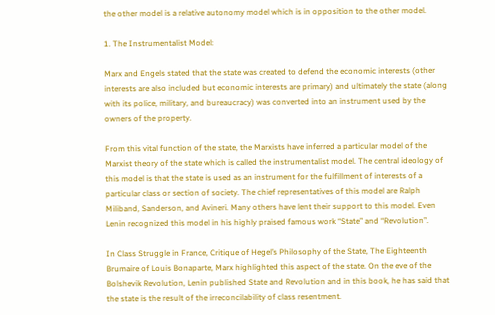the other model is a relative autonomy model which is in opposition to the other model.

1. The Instrumentalist Model:

Marx and Engels stated that the state was created to defend the economic interests (other interests are also included but economic interests are primary) and ultimately the state (along with its police, military, and bureaucracy) was converted into an instrument used by the owners of the property.

From this vital function of the state, the Marxists have inferred a particular model of the Marxist theory of the state which is called the instrumentalist model. The central ideology of this model is that the state is used as an instrument for the fulfillment of interests of a particular class or section of society. The chief representatives of this model are Ralph Miliband, Sanderson, and Avineri. Many others have lent their support to this model. Even Lenin recognized this model in his highly praised famous work “State” and “Revolution”.

In Class Struggle in France, Critique of Hegel’s Philosophy of the State, The Eighteenth Brumaire of Louis Bonaparte, Marx highlighted this aspect of the state. On the eve of the Bolshevik Revolution, Lenin published State and Revolution and in this book, he has said that the state is the result of the irreconcilability of class resentment.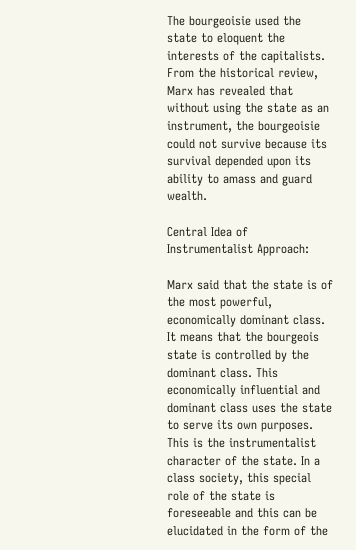The bourgeoisie used the state to eloquent the interests of the capitalists. From the historical review, Marx has revealed that without using the state as an instrument, the bourgeoisie could not survive because its survival depended upon its ability to amass and guard wealth.

Central Idea of Instrumentalist Approach:

Marx said that the state is of the most powerful, economically dominant class. It means that the bourgeois state is controlled by the dominant class. This economically influential and dominant class uses the state to serve its own purposes. This is the instrumentalist character of the state. In a class society, this special role of the state is foreseeable and this can be elucidated in the form of the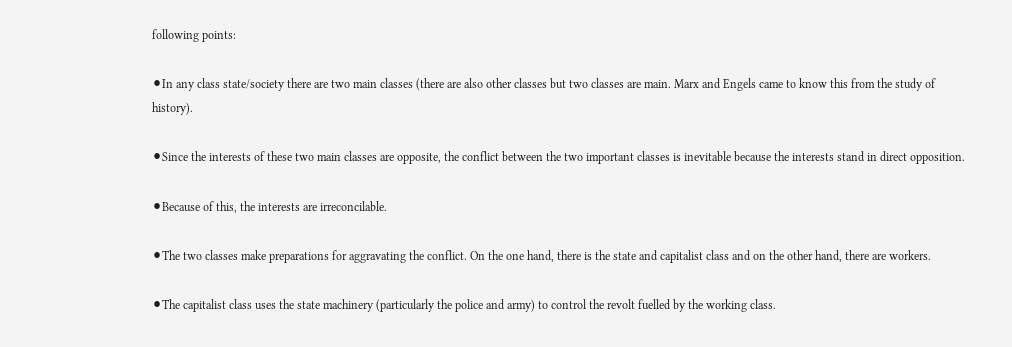following points:

⚫In any class state/society there are two main classes (there are also other classes but two classes are main. Marx and Engels came to know this from the study of history).

⚫Since the interests of these two main classes are opposite, the conflict between the two important classes is inevitable because the interests stand in direct opposition.

⚫Because of this, the interests are irreconcilable.

⚫The two classes make preparations for aggravating the conflict. On the one hand, there is the state and capitalist class and on the other hand, there are workers.

⚫The capitalist class uses the state machinery (particularly the police and army) to control the revolt fuelled by the working class.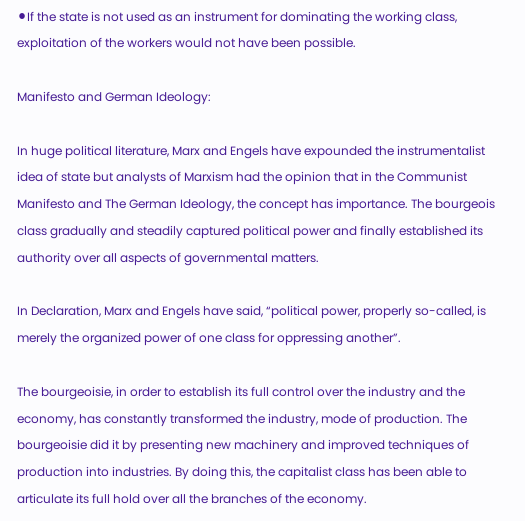⚫If the state is not used as an instrument for dominating the working class, exploitation of the workers would not have been possible.

Manifesto and German Ideology:

In huge political literature, Marx and Engels have expounded the instrumentalist idea of state but analysts of Marxism had the opinion that in the Communist Manifesto and The German Ideology, the concept has importance. The bourgeois class gradually and steadily captured political power and finally established its authority over all aspects of governmental matters.

In Declaration, Marx and Engels have said, “political power, properly so-called, is merely the organized power of one class for oppressing another”.

The bourgeoisie, in order to establish its full control over the industry and the economy, has constantly transformed the industry, mode of production. The bourgeoisie did it by presenting new machinery and improved techniques of production into industries. By doing this, the capitalist class has been able to articulate its full hold over all the branches of the economy.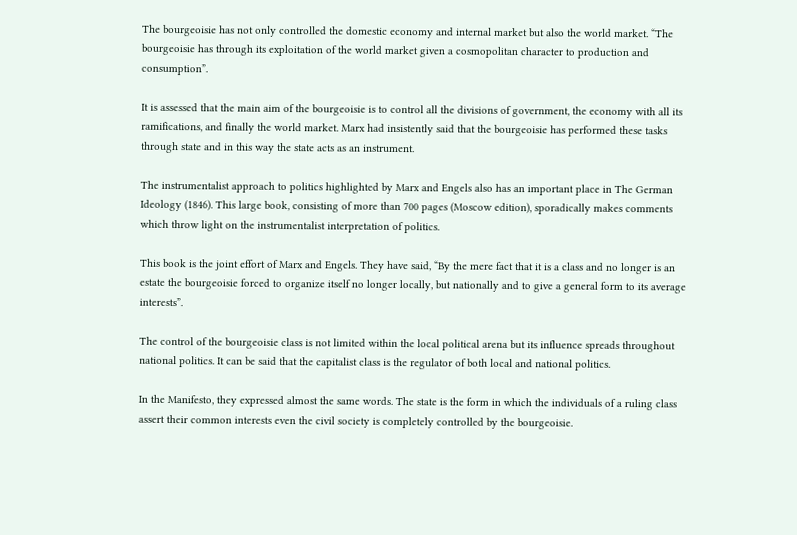The bourgeoisie has not only controlled the domestic economy and internal market but also the world market. “The bourgeoisie has through its exploitation of the world market given a cosmopolitan character to production and consumption”.

It is assessed that the main aim of the bourgeoisie is to control all the divisions of government, the economy with all its ramifications, and finally the world market. Marx had insistently said that the bourgeoisie has performed these tasks through state and in this way the state acts as an instrument.

The instrumentalist approach to politics highlighted by Marx and Engels also has an important place in The German Ideology (1846). This large book, consisting of more than 700 pages (Moscow edition), sporadically makes comments which throw light on the instrumentalist interpretation of politics.

This book is the joint effort of Marx and Engels. They have said, “By the mere fact that it is a class and no longer is an estate the bourgeoisie forced to organize itself no longer locally, but nationally and to give a general form to its average interests”.

The control of the bourgeoisie class is not limited within the local political arena but its influence spreads throughout national politics. It can be said that the capitalist class is the regulator of both local and national politics.

In the Manifesto, they expressed almost the same words. The state is the form in which the individuals of a ruling class assert their common interests even the civil society is completely controlled by the bourgeoisie.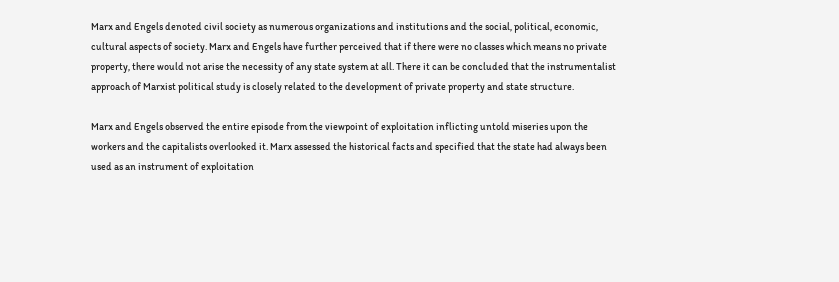Marx and Engels denoted civil society as numerous organizations and institutions and the social, political, economic, cultural aspects of society. Marx and Engels have further perceived that if there were no classes which means no private property, there would not arise the necessity of any state system at all. There it can be concluded that the instrumentalist approach of Marxist political study is closely related to the development of private property and state structure.

Marx and Engels observed the entire episode from the viewpoint of exploitation inflicting untold miseries upon the workers and the capitalists overlooked it. Marx assessed the historical facts and specified that the state had always been used as an instrument of exploitation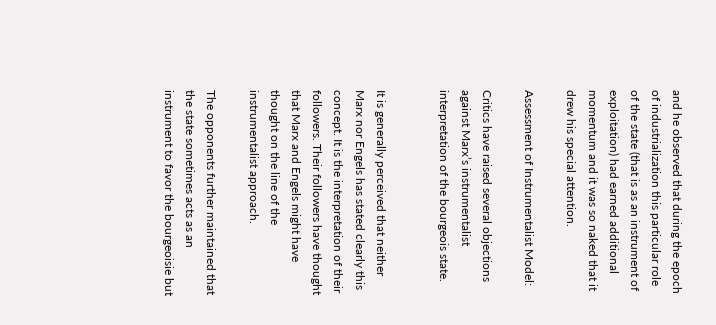and he observed that during the epoch of industrialization this particular role of the state (that is as an instrument of exploitation) had earned additional momentum and it was so naked that it drew his special attention.

Assessment of Instrumentalist Model:

Critics have raised several objections against Marx’s instrumentalist interpretation of the bourgeois state.


It is generally perceived that neither Marx nor Engels has stated clearly this concept. It is the interpretation of their followers. Their followers have thought that Marx and Engels might have thought on the line of the instrumentalist approach.

The opponents further maintained that the state sometimes acts as an instrument to favor the bourgeoisie but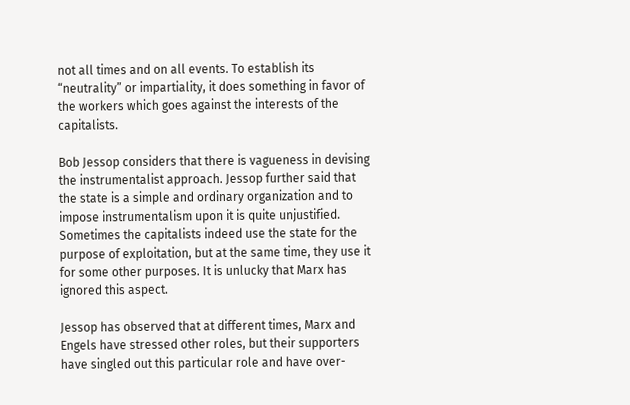not all times and on all events. To establish its “neutrality” or impartiality, it does something in favor of the workers which goes against the interests of the capitalists.

Bob Jessop considers that there is vagueness in devising the instrumentalist approach. Jessop further said that the state is a simple and ordinary organization and to impose instrumentalism upon it is quite unjustified. Sometimes the capitalists indeed use the state for the purpose of exploitation, but at the same time, they use it for some other purposes. It is unlucky that Marx has ignored this aspect.

Jessop has observed that at different times, Marx and Engels have stressed other roles, but their supporters have singled out this particular role and have over-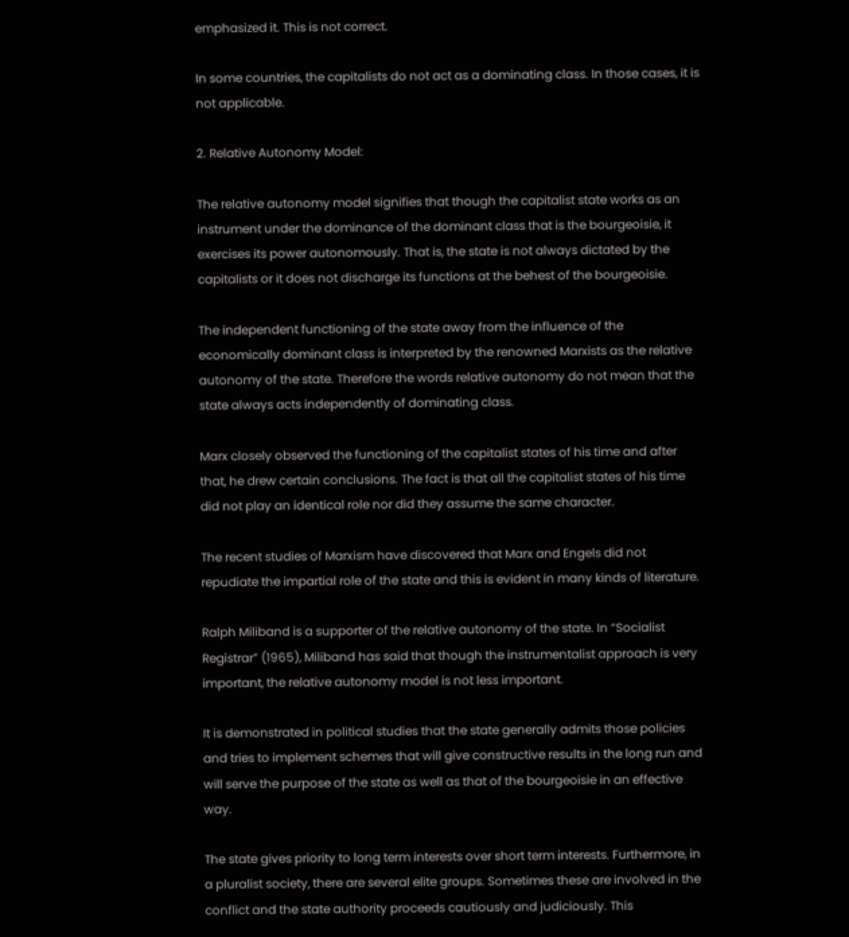emphasized it. This is not correct.

In some countries, the capitalists do not act as a dominating class. In those cases, it is not applicable.

2. Relative Autonomy Model:

The relative autonomy model signifies that though the capitalist state works as an instrument under the dominance of the dominant class that is the bourgeoisie, it exercises its power autonomously. That is, the state is not always dictated by the capitalists or it does not discharge its functions at the behest of the bourgeoisie.

The independent functioning of the state away from the influence of the economically dominant class is interpreted by the renowned Marxists as the relative autonomy of the state. Therefore the words relative autonomy do not mean that the state always acts independently of dominating class.

Marx closely observed the functioning of the capitalist states of his time and after that, he drew certain conclusions. The fact is that all the capitalist states of his time did not play an identical role nor did they assume the same character.

The recent studies of Marxism have discovered that Marx and Engels did not repudiate the impartial role of the state and this is evident in many kinds of literature.

Ralph Miliband is a supporter of the relative autonomy of the state. In “Socialist Registrar” (1965), Miliband has said that though the instrumentalist approach is very important, the relative autonomy model is not less important.

It is demonstrated in political studies that the state generally admits those policies and tries to implement schemes that will give constructive results in the long run and will serve the purpose of the state as well as that of the bourgeoisie in an effective way.

The state gives priority to long term interests over short term interests. Furthermore, in a pluralist society, there are several elite groups. Sometimes these are involved in the conflict and the state authority proceeds cautiously and judiciously. This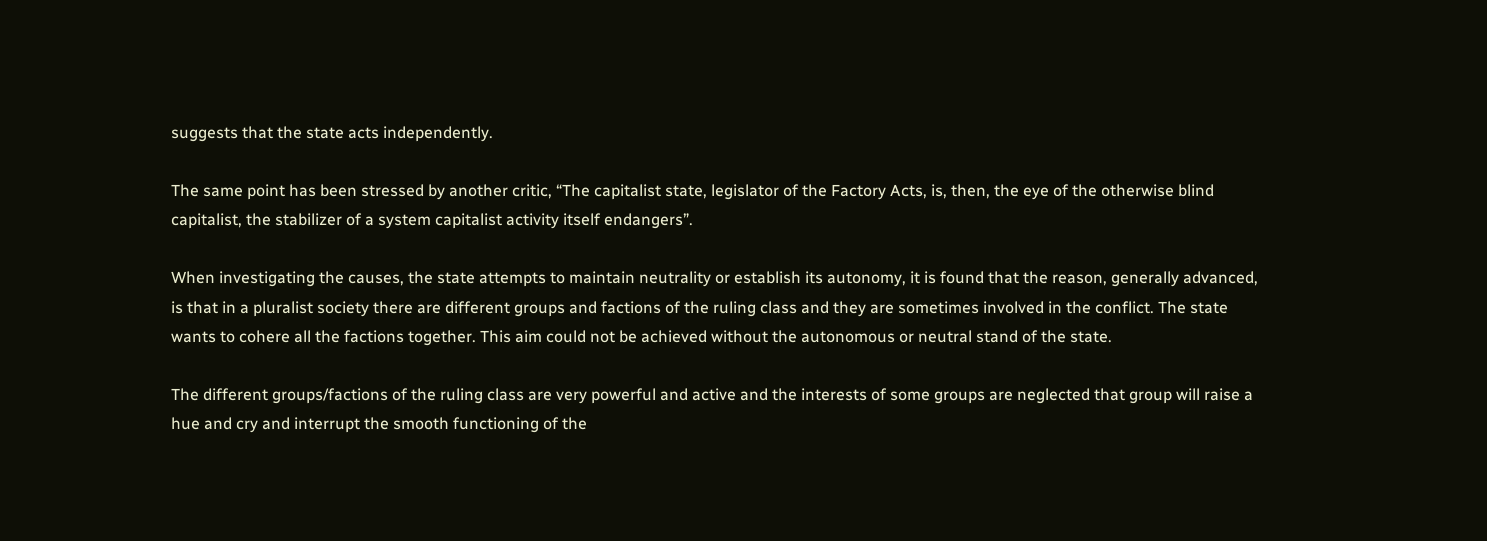suggests that the state acts independently.

The same point has been stressed by another critic, “The capitalist state, legislator of the Factory Acts, is, then, the eye of the otherwise blind capitalist, the stabilizer of a system capitalist activity itself endangers”.

When investigating the causes, the state attempts to maintain neutrality or establish its autonomy, it is found that the reason, generally advanced, is that in a pluralist society there are different groups and factions of the ruling class and they are sometimes involved in the conflict. The state wants to cohere all the factions together. This aim could not be achieved without the autonomous or neutral stand of the state.

The different groups/factions of the ruling class are very powerful and active and the interests of some groups are neglected that group will raise a hue and cry and interrupt the smooth functioning of the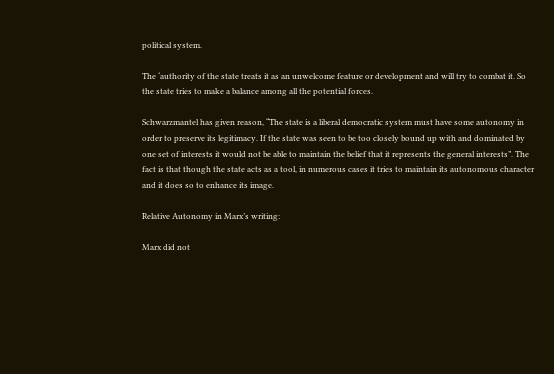political system.

The ‘authority of the state treats it as an unwelcome feature or development and will try to combat it. So the state tries to make a balance among all the potential forces.

Schwarzmantel has given reason, “The state is a liberal democratic system must have some autonomy in order to preserve its legitimacy. If the state was seen to be too closely bound up with and dominated by one set of interests it would not be able to maintain the belief that it represents the general interests”. The fact is that though the state acts as a tool, in numerous cases it tries to maintain its autonomous character and it does so to enhance its image.

Relative Autonomy in Marx’s writing:

Marx did not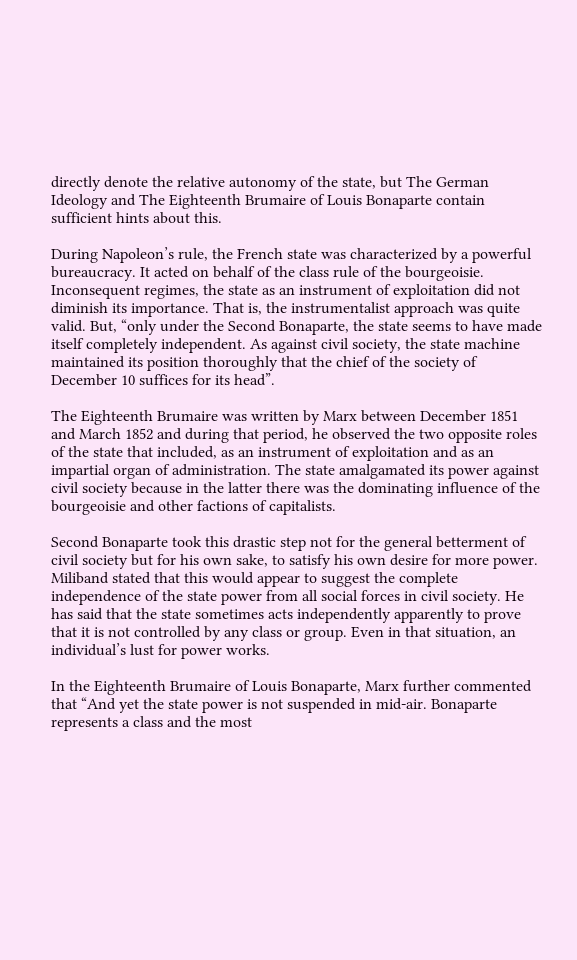directly denote the relative autonomy of the state, but The German Ideology and The Eighteenth Brumaire of Louis Bonaparte contain sufficient hints about this.

During Napoleon’s rule, the French state was characterized by a powerful bureaucracy. It acted on behalf of the class rule of the bourgeoisie. Inconsequent regimes, the state as an instrument of exploitation did not diminish its importance. That is, the instrumentalist approach was quite valid. But, “only under the Second Bonaparte, the state seems to have made itself completely independent. As against civil society, the state machine maintained its position thoroughly that the chief of the society of December 10 suffices for its head”.

The Eighteenth Brumaire was written by Marx between December 1851 and March 1852 and during that period, he observed the two opposite roles of the state that included, as an instrument of exploitation and as an impartial organ of administration. The state amalgamated its power against civil society because in the latter there was the dominating influence of the bourgeoisie and other factions of capitalists.

Second Bonaparte took this drastic step not for the general betterment of civil society but for his own sake, to satisfy his own desire for more power. Miliband stated that this would appear to suggest the complete independence of the state power from all social forces in civil society. He has said that the state sometimes acts independently apparently to prove that it is not controlled by any class or group. Even in that situation, an individual’s lust for power works.

In the Eighteenth Brumaire of Louis Bonaparte, Marx further commented that “And yet the state power is not suspended in mid-air. Bonaparte represents a class and the most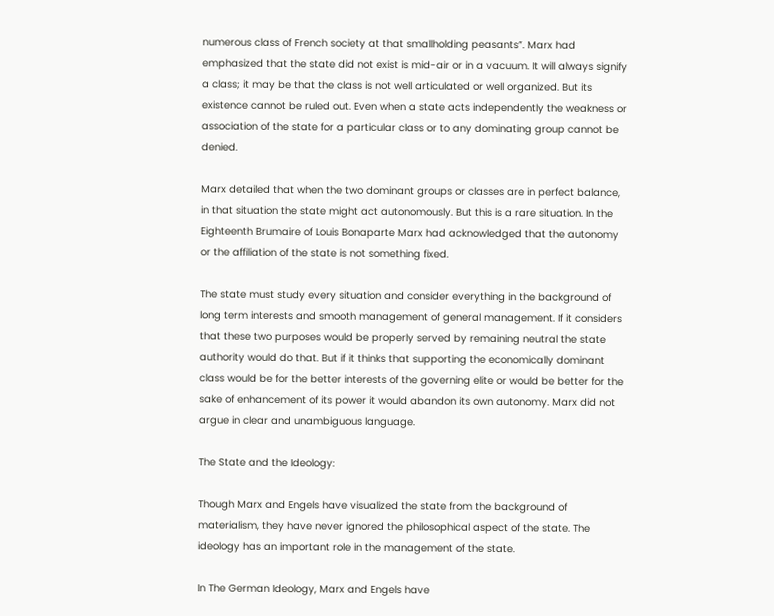numerous class of French society at that smallholding peasants”. Marx had emphasized that the state did not exist is mid-air or in a vacuum. It will always signify a class; it may be that the class is not well articulated or well organized. But its existence cannot be ruled out. Even when a state acts independently the weakness or association of the state for a particular class or to any dominating group cannot be denied.

Marx detailed that when the two dominant groups or classes are in perfect balance, in that situation the state might act autonomously. But this is a rare situation. In the Eighteenth Brumaire of Louis Bonaparte Marx had acknowledged that the autonomy or the affiliation of the state is not something fixed.

The state must study every situation and consider everything in the background of long term interests and smooth management of general management. If it considers that these two purposes would be properly served by remaining neutral the state authority would do that. But if it thinks that supporting the economically dominant class would be for the better interests of the governing elite or would be better for the sake of enhancement of its power it would abandon its own autonomy. Marx did not argue in clear and unambiguous language.

The State and the Ideology:

Though Marx and Engels have visualized the state from the background of materialism, they have never ignored the philosophical aspect of the state. The ideology has an important role in the management of the state.

In The German Ideology, Marx and Engels have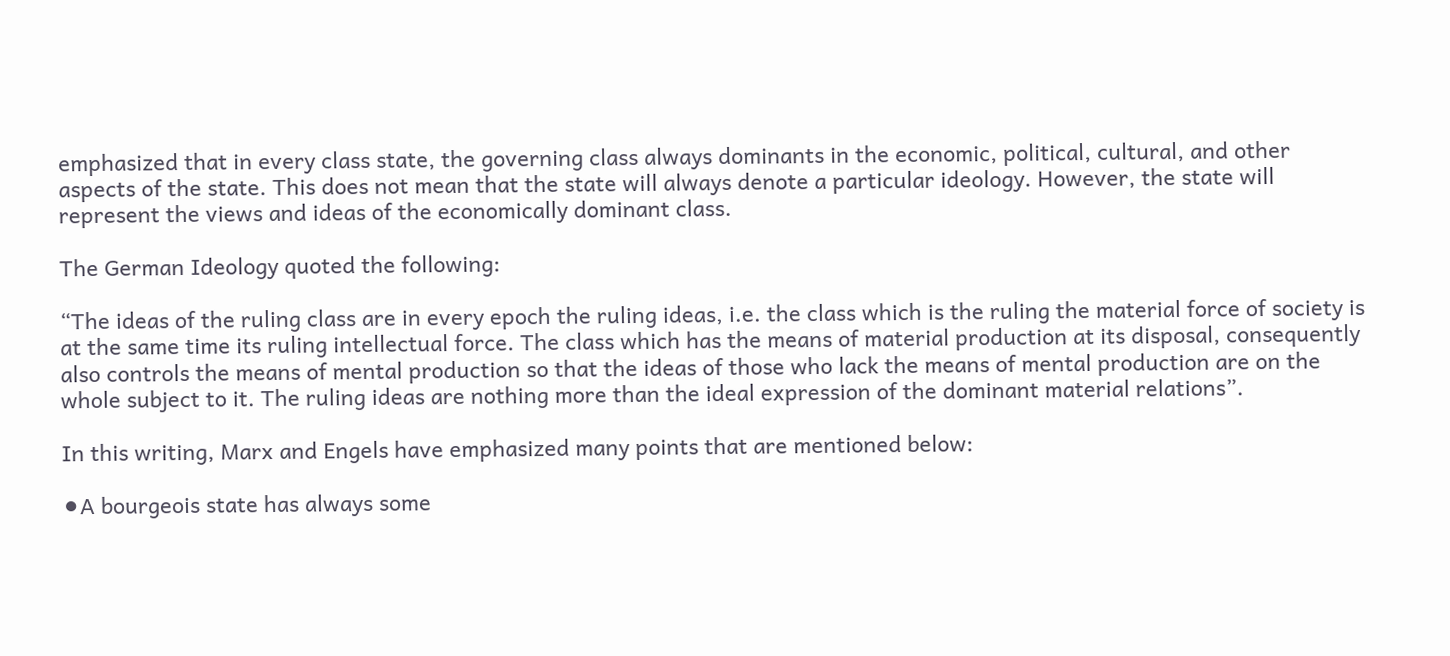emphasized that in every class state, the governing class always dominants in the economic, political, cultural, and other aspects of the state. This does not mean that the state will always denote a particular ideology. However, the state will represent the views and ideas of the economically dominant class.

The German Ideology quoted the following:

“The ideas of the ruling class are in every epoch the ruling ideas, i.e. the class which is the ruling the material force of society is at the same time its ruling intellectual force. The class which has the means of material production at its disposal, consequently also controls the means of mental production so that the ideas of those who lack the means of mental production are on the whole subject to it. The ruling ideas are nothing more than the ideal expression of the dominant material relations”.

In this writing, Marx and Engels have emphasized many points that are mentioned below:

⚫A bourgeois state has always some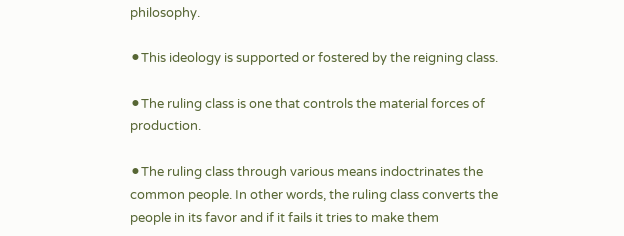philosophy.

⚫This ideology is supported or fostered by the reigning class.

⚫The ruling class is one that controls the material forces of production.

⚫The ruling class through various means indoctrinates the common people. In other words, the ruling class converts the people in its favor and if it fails it tries to make them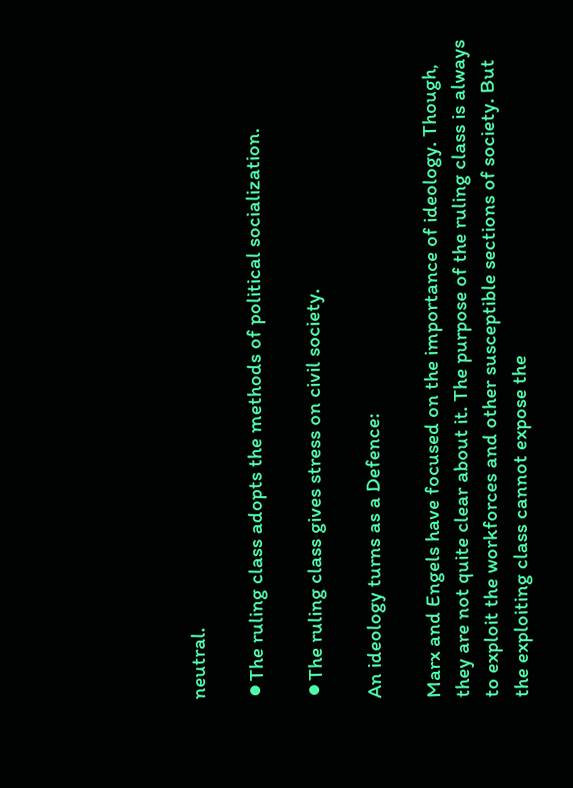neutral.

⚫The ruling class adopts the methods of political socialization.

⚫The ruling class gives stress on civil society.

An ideology turns as a Defence:

Marx and Engels have focused on the importance of ideology. Though, they are not quite clear about it. The purpose of the ruling class is always to exploit the workforces and other susceptible sections of society. But the exploiting class cannot expose the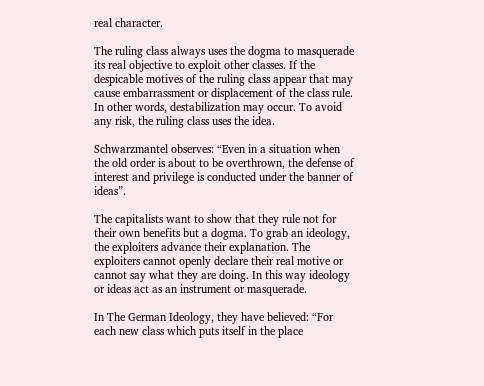real character.

The ruling class always uses the dogma to masquerade its real objective to exploit other classes. If the despicable motives of the ruling class appear that may cause embarrassment or displacement of the class rule. In other words, destabilization may occur. To avoid any risk, the ruling class uses the idea.

Schwarzmantel observes: “Even in a situation when the old order is about to be overthrown, the defense of interest and privilege is conducted under the banner of ideas”.

The capitalists want to show that they rule not for their own benefits but a dogma. To grab an ideology, the exploiters advance their explanation. The exploiters cannot openly declare their real motive or cannot say what they are doing. In this way ideology or ideas act as an instrument or masquerade.

In The German Ideology, they have believed: “For each new class which puts itself in the place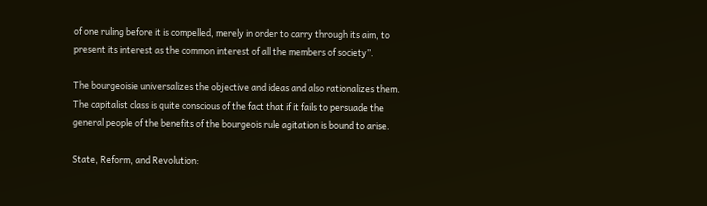of one ruling before it is compelled, merely in order to carry through its aim, to present its interest as the common interest of all the members of society”.

The bourgeoisie universalizes the objective and ideas and also rationalizes them. The capitalist class is quite conscious of the fact that if it fails to persuade the general people of the benefits of the bourgeois rule agitation is bound to arise.

State, Reform, and Revolution: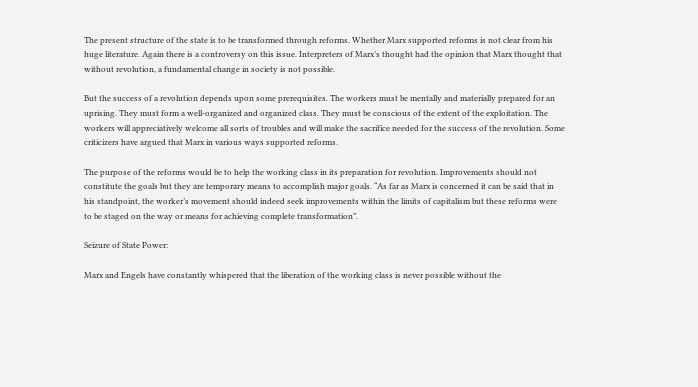The present structure of the state is to be transformed through reforms. Whether Marx supported reforms is not clear from his huge literature. Again there is a controversy on this issue. Interpreters of Marx’s thought had the opinion that Marx thought that without revolution, a fundamental change in society is not possible.

But the success of a revolution depends upon some prerequisites. The workers must be mentally and materially prepared for an uprising. They must form a well-organized and organized class. They must be conscious of the extent of the exploitation. The workers will appreciatively welcome all sorts of troubles and will make the sacrifice needed for the success of the revolution. Some criticizers have argued that Marx in various ways supported reforms.

The purpose of the reforms would be to help the working class in its preparation for revolution. Improvements should not constitute the goals but they are temporary means to accomplish major goals. “As far as Marx is concerned it can be said that in his standpoint, the worker’s movement should indeed seek improvements within the limits of capitalism but these reforms were to be staged on the way or means for achieving complete transformation”.

Seizure of State Power:

Marx and Engels have constantly whispered that the liberation of the working class is never possible without the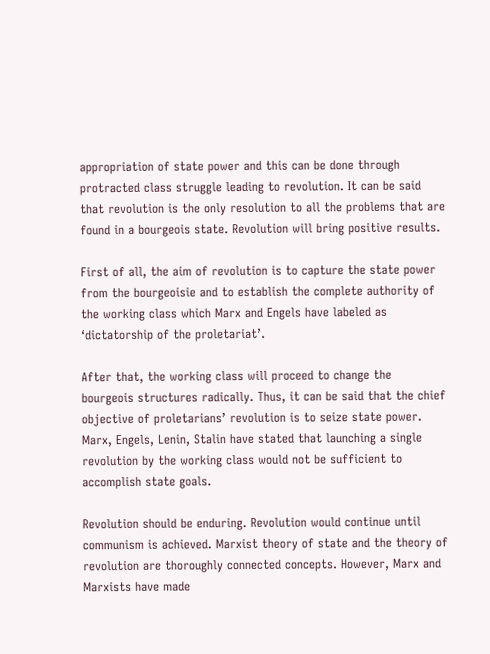appropriation of state power and this can be done through protracted class struggle leading to revolution. It can be said that revolution is the only resolution to all the problems that are found in a bourgeois state. Revolution will bring positive results.

First of all, the aim of revolution is to capture the state power from the bourgeoisie and to establish the complete authority of the working class which Marx and Engels have labeled as ‘dictatorship of the proletariat’.

After that, the working class will proceed to change the bourgeois structures radically. Thus, it can be said that the chief objective of proletarians’ revolution is to seize state power. Marx, Engels, Lenin, Stalin have stated that launching a single revolution by the working class would not be sufficient to accomplish state goals.

Revolution should be enduring. Revolution would continue until communism is achieved. Marxist theory of state and the theory of revolution are thoroughly connected concepts. However, Marx and Marxists have made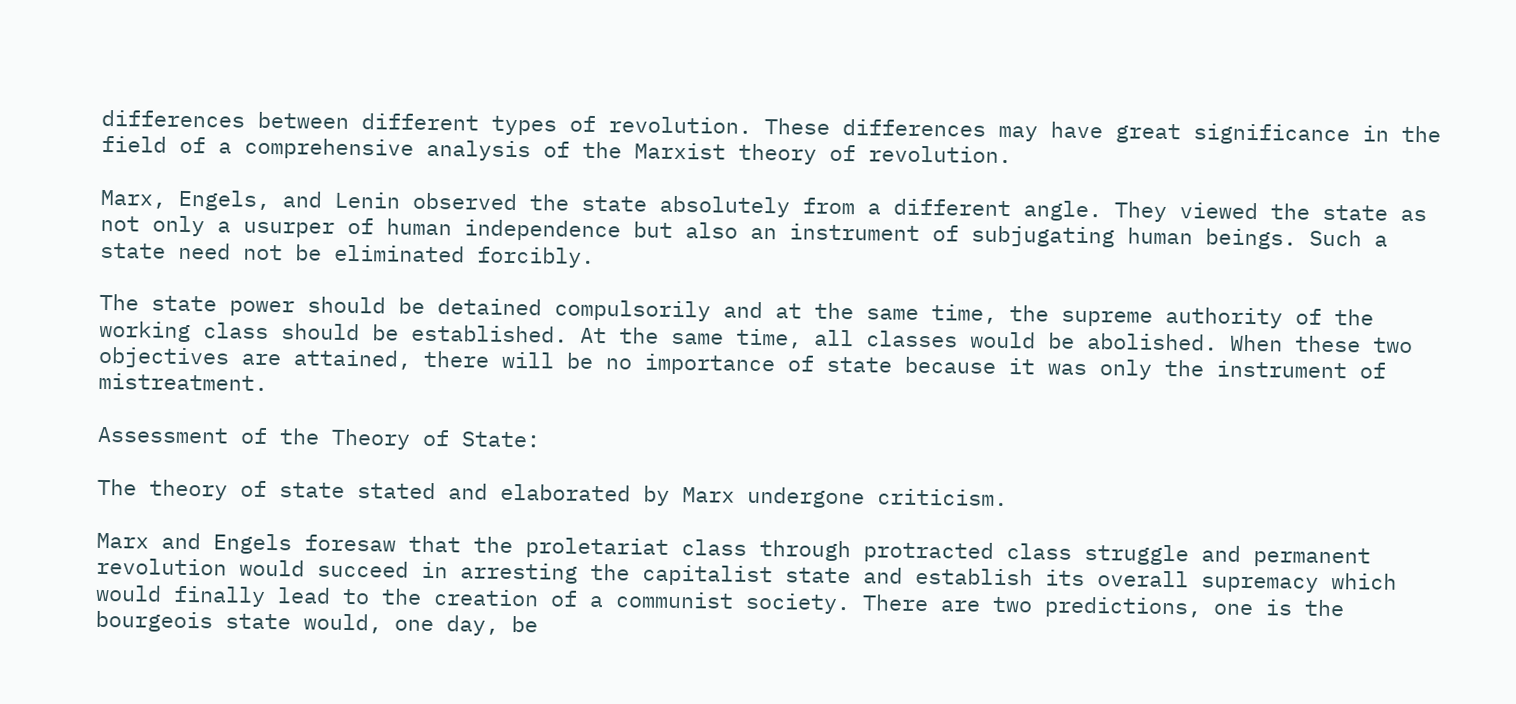differences between different types of revolution. These differences may have great significance in the field of a comprehensive analysis of the Marxist theory of revolution.

Marx, Engels, and Lenin observed the state absolutely from a different angle. They viewed the state as not only a usurper of human independence but also an instrument of subjugating human beings. Such a state need not be eliminated forcibly.

The state power should be detained compulsorily and at the same time, the supreme authority of the working class should be established. At the same time, all classes would be abolished. When these two objectives are attained, there will be no importance of state because it was only the instrument of mistreatment.

Assessment of the Theory of State:

The theory of state stated and elaborated by Marx undergone criticism.

Marx and Engels foresaw that the proletariat class through protracted class struggle and permanent revolution would succeed in arresting the capitalist state and establish its overall supremacy which would finally lead to the creation of a communist society. There are two predictions, one is the bourgeois state would, one day, be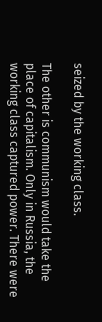seized by the working class.

The other is communism would take the place of capitalism. Only in Russia, the working class captured power. There were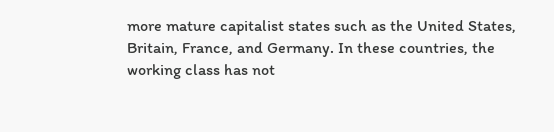more mature capitalist states such as the United States, Britain, France, and Germany. In these countries, the working class has not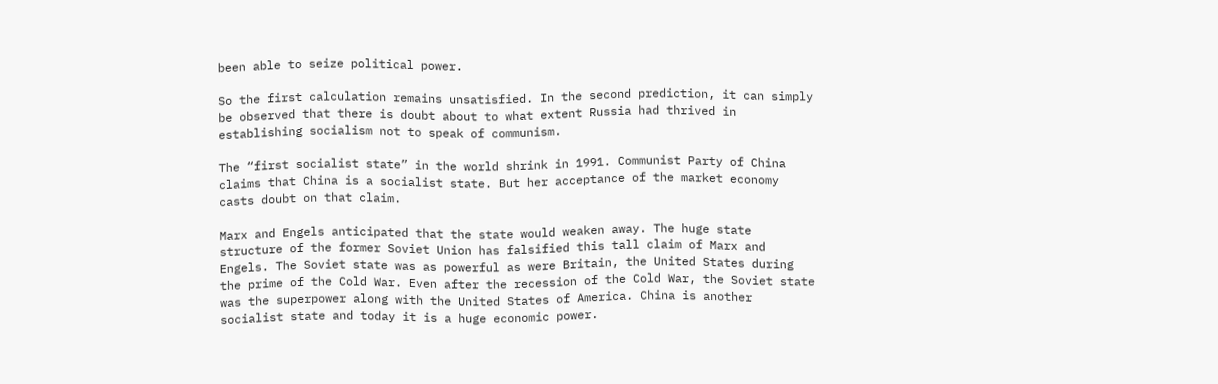been able to seize political power.

So the first calculation remains unsatisfied. In the second prediction, it can simply be observed that there is doubt about to what extent Russia had thrived in establishing socialism not to speak of communism.

The “first socialist state” in the world shrink in 1991. Communist Party of China claims that China is a socialist state. But her acceptance of the market economy casts doubt on that claim.

Marx and Engels anticipated that the state would weaken away. The huge state structure of the former Soviet Union has falsified this tall claim of Marx and Engels. The Soviet state was as powerful as were Britain, the United States during the prime of the Cold War. Even after the recession of the Cold War, the Soviet state was the superpower along with the United States of America. China is another socialist state and today it is a huge economic power.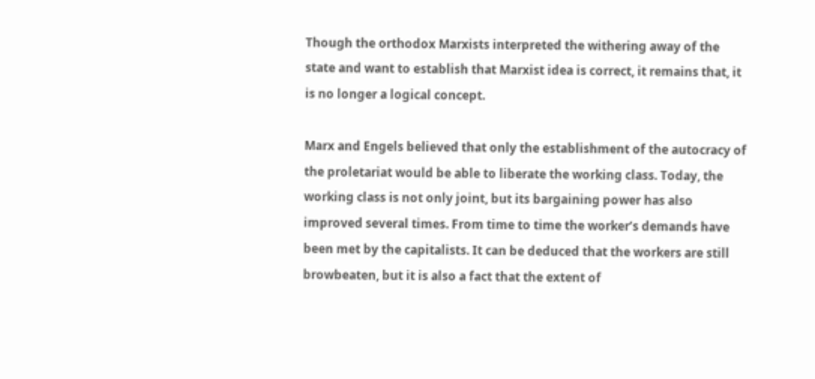Though the orthodox Marxists interpreted the withering away of the state and want to establish that Marxist idea is correct, it remains that, it is no longer a logical concept.

Marx and Engels believed that only the establishment of the autocracy of the proletariat would be able to liberate the working class. Today, the working class is not only joint, but its bargaining power has also improved several times. From time to time the worker’s demands have been met by the capitalists. It can be deduced that the workers are still browbeaten, but it is also a fact that the extent of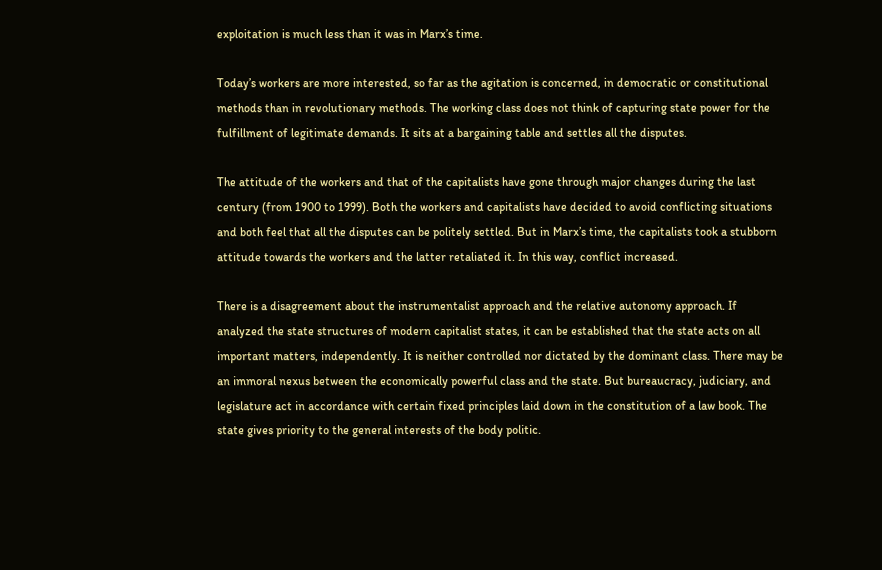exploitation is much less than it was in Marx’s time.

Today’s workers are more interested, so far as the agitation is concerned, in democratic or constitutional methods than in revolutionary methods. The working class does not think of capturing state power for the fulfillment of legitimate demands. It sits at a bargaining table and settles all the disputes.

The attitude of the workers and that of the capitalists have gone through major changes during the last century (from 1900 to 1999). Both the workers and capitalists have decided to avoid conflicting situations and both feel that all the disputes can be politely settled. But in Marx’s time, the capitalists took a stubborn attitude towards the workers and the latter retaliated it. In this way, conflict increased.

There is a disagreement about the instrumentalist approach and the relative autonomy approach. If analyzed the state structures of modern capitalist states, it can be established that the state acts on all important matters, independently. It is neither controlled nor dictated by the dominant class. There may be an immoral nexus between the economically powerful class and the state. But bureaucracy, judiciary, and legislature act in accordance with certain fixed principles laid down in the constitution of a law book. The state gives priority to the general interests of the body politic.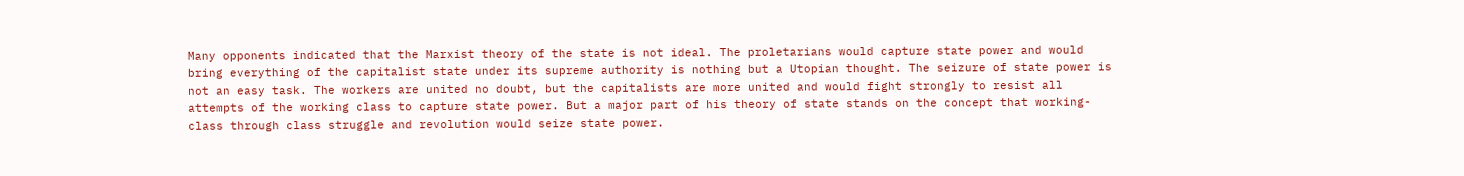Many opponents indicated that the Marxist theory of the state is not ideal. The proletarians would capture state power and would bring everything of the capitalist state under its supreme authority is nothing but a Utopian thought. The seizure of state power is not an easy task. The workers are united no doubt, but the capitalists are more united and would fight strongly to resist all attempts of the working class to capture state power. But a major part of his theory of state stands on the concept that working-class through class struggle and revolution would seize state power.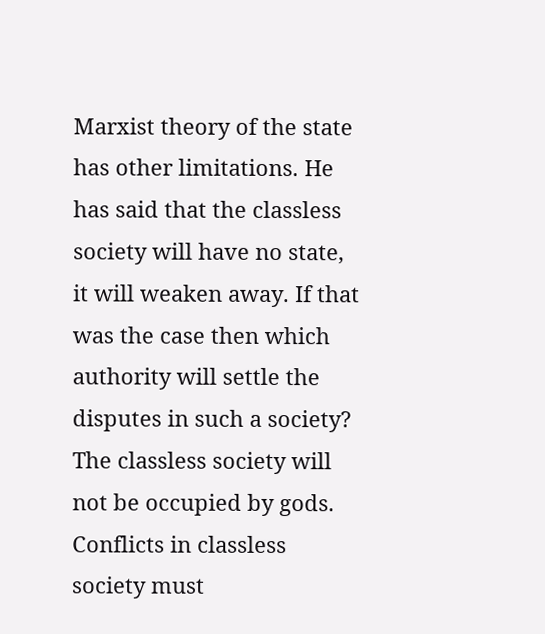Marxist theory of the state has other limitations. He has said that the classless society will have no state, it will weaken away. If that was the case then which authority will settle the disputes in such a society? The classless society will not be occupied by gods. Conflicts in classless society must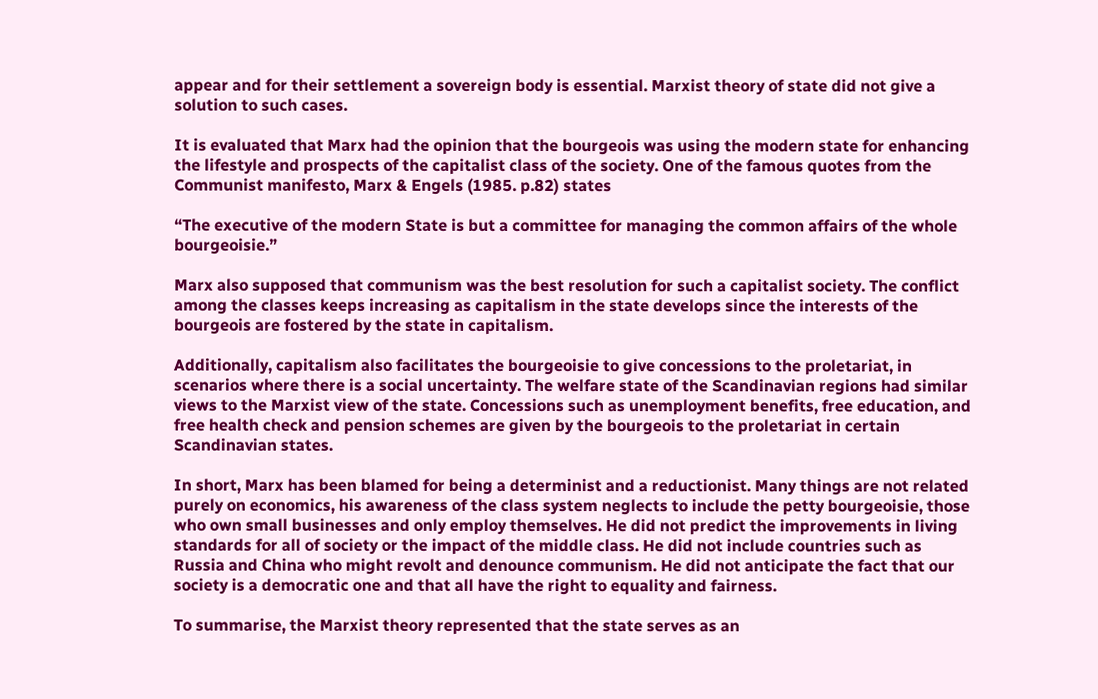appear and for their settlement a sovereign body is essential. Marxist theory of state did not give a solution to such cases.

It is evaluated that Marx had the opinion that the bourgeois was using the modern state for enhancing the lifestyle and prospects of the capitalist class of the society. One of the famous quotes from the Communist manifesto, Marx & Engels (1985. p.82) states

“The executive of the modern State is but a committee for managing the common affairs of the whole bourgeoisie.”

Marx also supposed that communism was the best resolution for such a capitalist society. The conflict among the classes keeps increasing as capitalism in the state develops since the interests of the bourgeois are fostered by the state in capitalism.

Additionally, capitalism also facilitates the bourgeoisie to give concessions to the proletariat, in scenarios where there is a social uncertainty. The welfare state of the Scandinavian regions had similar views to the Marxist view of the state. Concessions such as unemployment benefits, free education, and free health check and pension schemes are given by the bourgeois to the proletariat in certain Scandinavian states.

In short, Marx has been blamed for being a determinist and a reductionist. Many things are not related purely on economics, his awareness of the class system neglects to include the petty bourgeoisie, those who own small businesses and only employ themselves. He did not predict the improvements in living standards for all of society or the impact of the middle class. He did not include countries such as Russia and China who might revolt and denounce communism. He did not anticipate the fact that our society is a democratic one and that all have the right to equality and fairness.

To summarise, the Marxist theory represented that the state serves as an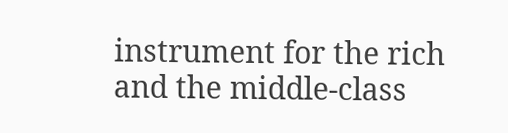instrument for the rich and the middle-class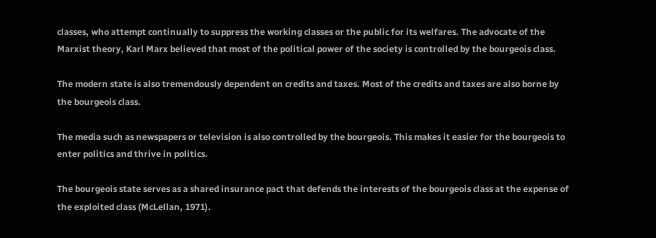classes, who attempt continually to suppress the working classes or the public for its welfares. The advocate of the Marxist theory, Karl Marx believed that most of the political power of the society is controlled by the bourgeois class.

The modern state is also tremendously dependent on credits and taxes. Most of the credits and taxes are also borne by the bourgeois class.

The media such as newspapers or television is also controlled by the bourgeois. This makes it easier for the bourgeois to enter politics and thrive in politics.

The bourgeois state serves as a shared insurance pact that defends the interests of the bourgeois class at the expense of the exploited class (McLellan, 1971).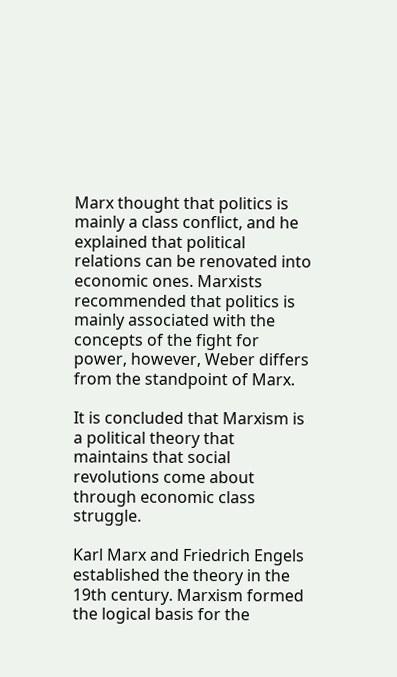Marx thought that politics is mainly a class conflict, and he explained that political relations can be renovated into economic ones. Marxists recommended that politics is mainly associated with the concepts of the fight for power, however, Weber differs from the standpoint of Marx.

It is concluded that Marxism is a political theory that maintains that social revolutions come about through economic class struggle.

Karl Marx and Friedrich Engels established the theory in the 19th century. Marxism formed the logical basis for the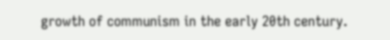growth of communism in the early 20th century.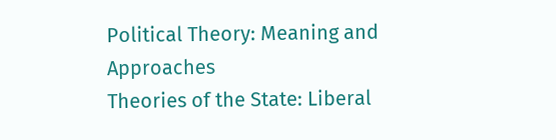Political Theory: Meaning and Approaches
Theories of the State: Liberal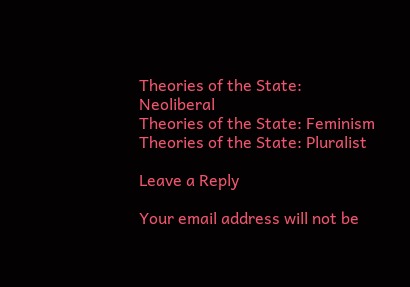Theories of the State: Neoliberal
Theories of the State: Feminism
Theories of the State: Pluralist

Leave a Reply

Your email address will not be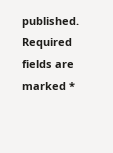published. Required fields are marked *